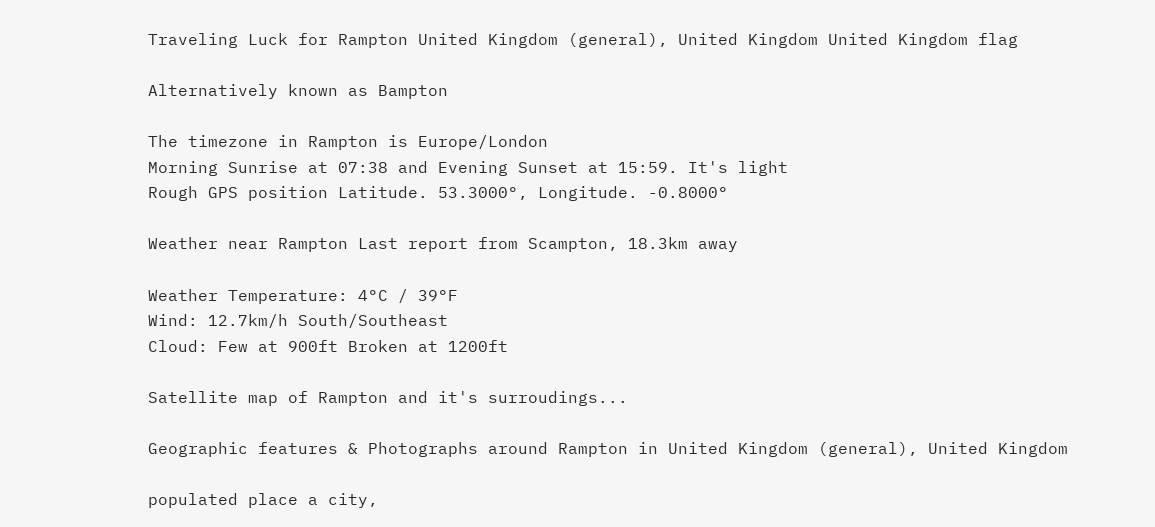Traveling Luck for Rampton United Kingdom (general), United Kingdom United Kingdom flag

Alternatively known as Bampton

The timezone in Rampton is Europe/London
Morning Sunrise at 07:38 and Evening Sunset at 15:59. It's light
Rough GPS position Latitude. 53.3000°, Longitude. -0.8000°

Weather near Rampton Last report from Scampton, 18.3km away

Weather Temperature: 4°C / 39°F
Wind: 12.7km/h South/Southeast
Cloud: Few at 900ft Broken at 1200ft

Satellite map of Rampton and it's surroudings...

Geographic features & Photographs around Rampton in United Kingdom (general), United Kingdom

populated place a city,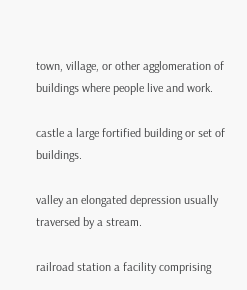town, village, or other agglomeration of buildings where people live and work.

castle a large fortified building or set of buildings.

valley an elongated depression usually traversed by a stream.

railroad station a facility comprising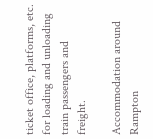ticket office, platforms, etc. for loading and unloading train passengers and freight.

Accommodation around Rampton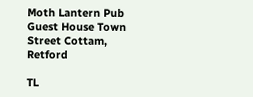Moth Lantern Pub Guest House Town Street Cottam, Retford

TL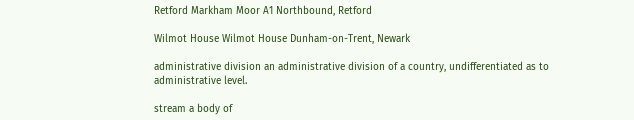Retford Markham Moor A1 Northbound, Retford

Wilmot House Wilmot House Dunham-on-Trent, Newark

administrative division an administrative division of a country, undifferentiated as to administrative level.

stream a body of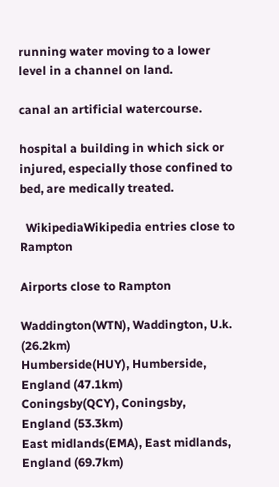running water moving to a lower level in a channel on land.

canal an artificial watercourse.

hospital a building in which sick or injured, especially those confined to bed, are medically treated.

  WikipediaWikipedia entries close to Rampton

Airports close to Rampton

Waddington(WTN), Waddington, U.k. (26.2km)
Humberside(HUY), Humberside, England (47.1km)
Coningsby(QCY), Coningsby, England (53.3km)
East midlands(EMA), East midlands, England (69.7km)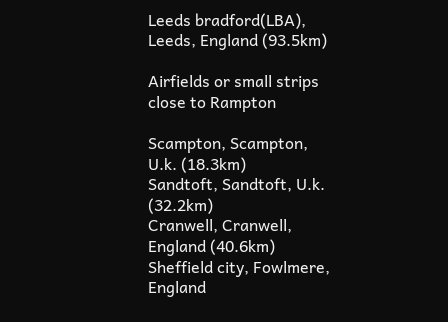Leeds bradford(LBA), Leeds, England (93.5km)

Airfields or small strips close to Rampton

Scampton, Scampton, U.k. (18.3km)
Sandtoft, Sandtoft, U.k. (32.2km)
Cranwell, Cranwell, England (40.6km)
Sheffield city, Fowlmere, England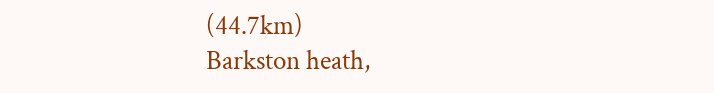(44.7km)
Barkston heath,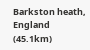Barkston heath, England (45.1km)